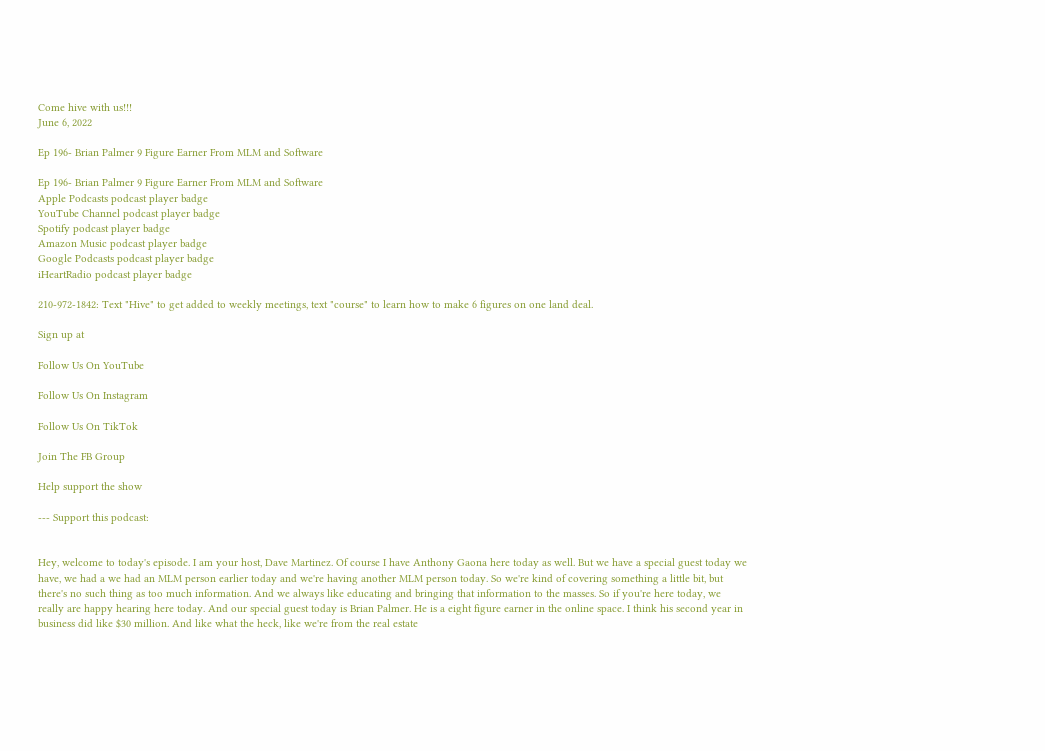Come hive with us!!!
June 6, 2022

Ep 196- Brian Palmer 9 Figure Earner From MLM and Software

Ep 196- Brian Palmer 9 Figure Earner From MLM and Software
Apple Podcasts podcast player badge
YouTube Channel podcast player badge
Spotify podcast player badge
Amazon Music podcast player badge
Google Podcasts podcast player badge
iHeartRadio podcast player badge

210-972-1842: Text "Hive" to get added to weekly meetings, text "course" to learn how to make 6 figures on one land deal.

Sign up at

Follow Us On YouTube

Follow Us On Instagram

Follow Us On TikTok

Join The FB Group

Help support the show

--- Support this podcast:


Hey, welcome to today's episode. I am your host, Dave Martinez. Of course I have Anthony Gaona here today as well. But we have a special guest today we have, we had a we had an MLM person earlier today and we're having another MLM person today. So we're kind of covering something a little bit, but there's no such thing as too much information. And we always like educating and bringing that information to the masses. So if you're here today, we really are happy hearing here today. And our special guest today is Brian Palmer. He is a eight figure earner in the online space. I think his second year in business did like $30 million. And like what the heck, like we're from the real estate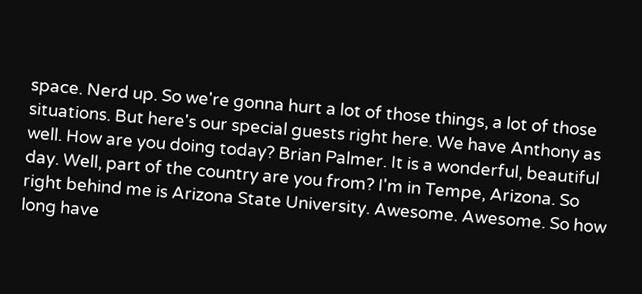space. Nerd up. So we're gonna hurt a lot of those things, a lot of those situations. But here's our special guests right here. We have Anthony as well. How are you doing today? Brian Palmer. It is a wonderful, beautiful day. Well, part of the country are you from? I'm in Tempe, Arizona. So right behind me is Arizona State University. Awesome. Awesome. So how long have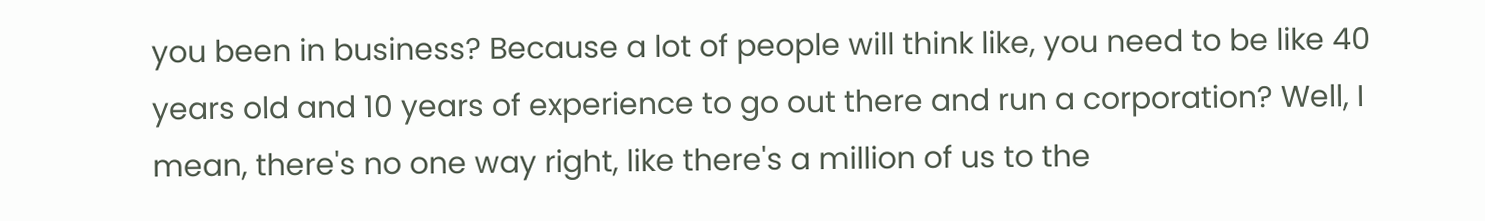you been in business? Because a lot of people will think like, you need to be like 40 years old and 10 years of experience to go out there and run a corporation? Well, I mean, there's no one way right, like there's a million of us to the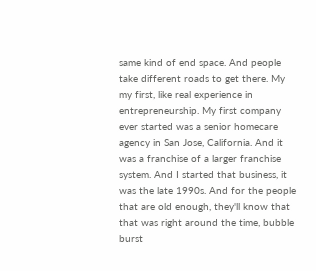same kind of end space. And people take different roads to get there. My my first, like real experience in entrepreneurship. My first company ever started was a senior homecare agency in San Jose, California. And it was a franchise of a larger franchise system. And I started that business, it was the late 1990s. And for the people that are old enough, they'll know that that was right around the time, bubble burst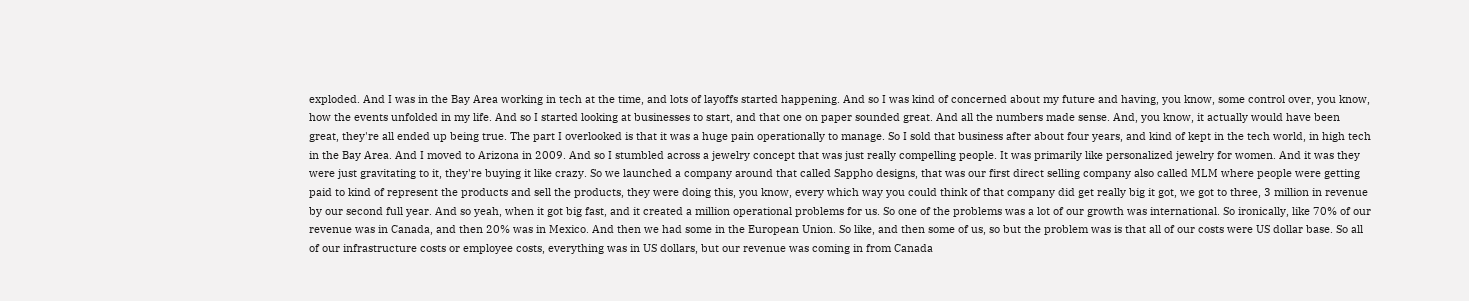exploded. And I was in the Bay Area working in tech at the time, and lots of layoffs started happening. And so I was kind of concerned about my future and having, you know, some control over, you know, how the events unfolded in my life. And so I started looking at businesses to start, and that one on paper sounded great. And all the numbers made sense. And, you know, it actually would have been great, they're all ended up being true. The part I overlooked is that it was a huge pain operationally to manage. So I sold that business after about four years, and kind of kept in the tech world, in high tech in the Bay Area. And I moved to Arizona in 2009. And so I stumbled across a jewelry concept that was just really compelling people. It was primarily like personalized jewelry for women. And it was they were just gravitating to it, they're buying it like crazy. So we launched a company around that called Sappho designs, that was our first direct selling company also called MLM where people were getting paid to kind of represent the products and sell the products, they were doing this, you know, every which way you could think of that company did get really big it got, we got to three, 3 million in revenue by our second full year. And so yeah, when it got big fast, and it created a million operational problems for us. So one of the problems was a lot of our growth was international. So ironically, like 70% of our revenue was in Canada, and then 20% was in Mexico. And then we had some in the European Union. So like, and then some of us, so but the problem was is that all of our costs were US dollar base. So all of our infrastructure costs or employee costs, everything was in US dollars, but our revenue was coming in from Canada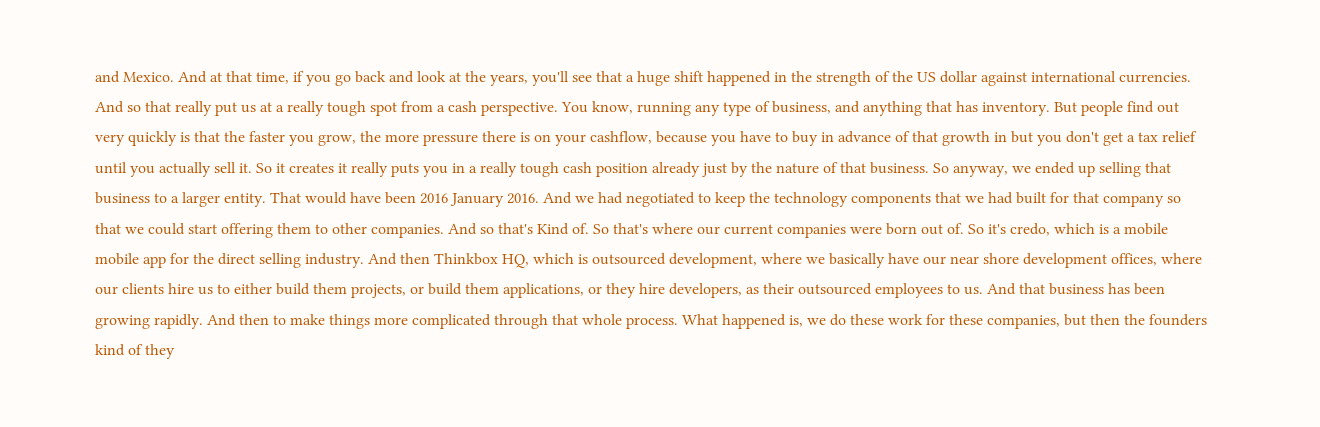and Mexico. And at that time, if you go back and look at the years, you'll see that a huge shift happened in the strength of the US dollar against international currencies. And so that really put us at a really tough spot from a cash perspective. You know, running any type of business, and anything that has inventory. But people find out very quickly is that the faster you grow, the more pressure there is on your cashflow, because you have to buy in advance of that growth in but you don't get a tax relief until you actually sell it. So it creates it really puts you in a really tough cash position already just by the nature of that business. So anyway, we ended up selling that business to a larger entity. That would have been 2016 January 2016. And we had negotiated to keep the technology components that we had built for that company so that we could start offering them to other companies. And so that's Kind of. So that's where our current companies were born out of. So it's credo, which is a mobile mobile app for the direct selling industry. And then Thinkbox HQ, which is outsourced development, where we basically have our near shore development offices, where our clients hire us to either build them projects, or build them applications, or they hire developers, as their outsourced employees to us. And that business has been growing rapidly. And then to make things more complicated through that whole process. What happened is, we do these work for these companies, but then the founders kind of they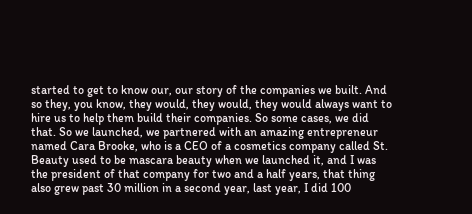started to get to know our, our story of the companies we built. And so they, you know, they would, they would, they would always want to hire us to help them build their companies. So some cases, we did that. So we launched, we partnered with an amazing entrepreneur named Cara Brooke, who is a CEO of a cosmetics company called St. Beauty used to be mascara beauty when we launched it, and I was the president of that company for two and a half years, that thing also grew past 30 million in a second year, last year, I did 100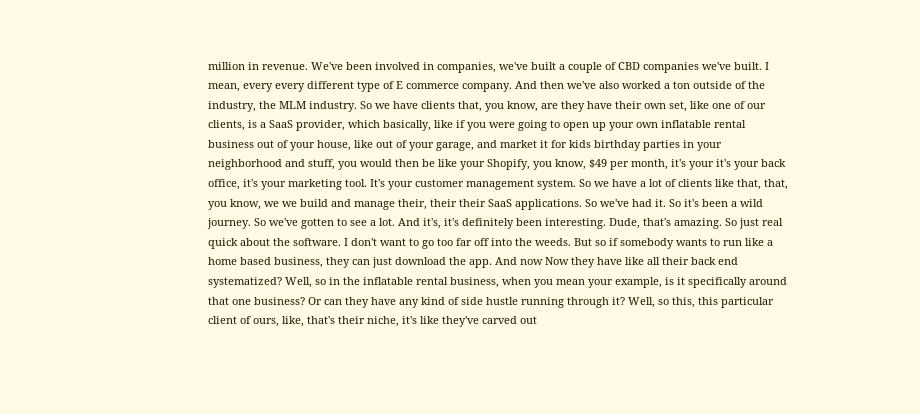million in revenue. We've been involved in companies, we've built a couple of CBD companies we've built. I mean, every every different type of E commerce company. And then we've also worked a ton outside of the industry, the MLM industry. So we have clients that, you know, are they have their own set, like one of our clients, is a SaaS provider, which basically, like if you were going to open up your own inflatable rental business out of your house, like out of your garage, and market it for kids birthday parties in your neighborhood and stuff, you would then be like your Shopify, you know, $49 per month, it's your it's your back office, it's your marketing tool. It's your customer management system. So we have a lot of clients like that, that, you know, we we build and manage their, their their SaaS applications. So we've had it. So it's been a wild journey. So we've gotten to see a lot. And it's, it's definitely been interesting. Dude, that's amazing. So just real quick about the software. I don't want to go too far off into the weeds. But so if somebody wants to run like a home based business, they can just download the app. And now Now they have like all their back end systematized? Well, so in the inflatable rental business, when you mean your example, is it specifically around that one business? Or can they have any kind of side hustle running through it? Well, so this, this particular client of ours, like, that's their niche, it's like they've carved out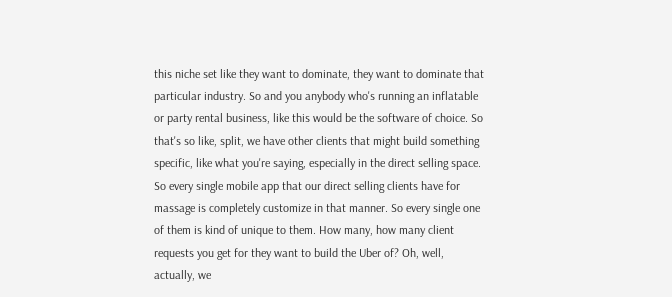this niche set like they want to dominate, they want to dominate that particular industry. So and you anybody who's running an inflatable or party rental business, like this would be the software of choice. So that's so like, split, we have other clients that might build something specific, like what you're saying, especially in the direct selling space. So every single mobile app that our direct selling clients have for massage is completely customize in that manner. So every single one of them is kind of unique to them. How many, how many client requests you get for they want to build the Uber of? Oh, well, actually, we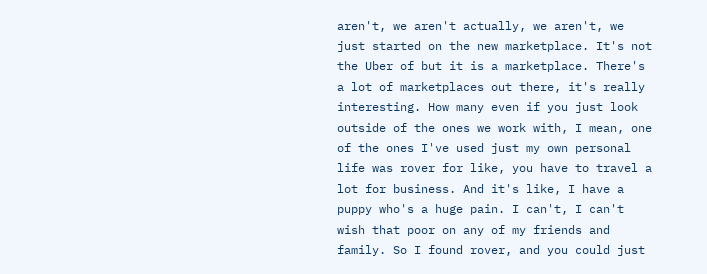aren't, we aren't actually, we aren't, we just started on the new marketplace. It's not the Uber of but it is a marketplace. There's a lot of marketplaces out there, it's really interesting. How many even if you just look outside of the ones we work with, I mean, one of the ones I've used just my own personal life was rover for like, you have to travel a lot for business. And it's like, I have a puppy who's a huge pain. I can't, I can't wish that poor on any of my friends and family. So I found rover, and you could just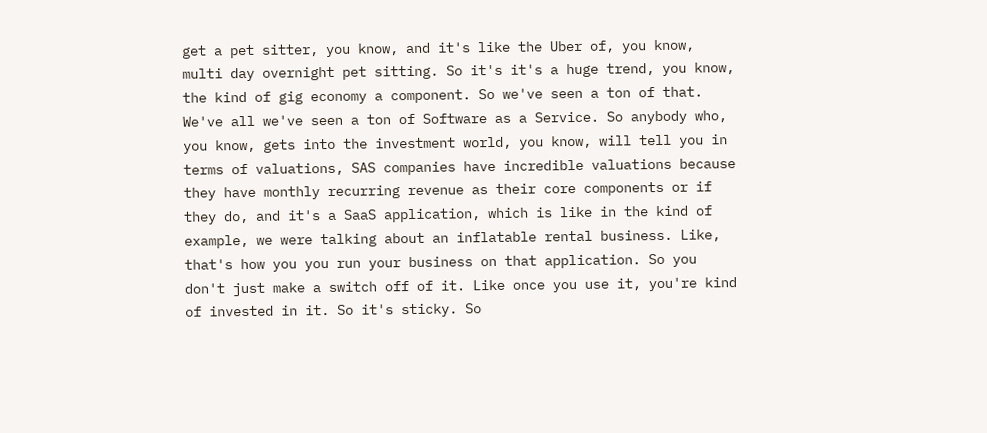get a pet sitter, you know, and it's like the Uber of, you know, multi day overnight pet sitting. So it's it's a huge trend, you know, the kind of gig economy a component. So we've seen a ton of that. We've all we've seen a ton of Software as a Service. So anybody who, you know, gets into the investment world, you know, will tell you in terms of valuations, SAS companies have incredible valuations because they have monthly recurring revenue as their core components or if they do, and it's a SaaS application, which is like in the kind of example, we were talking about an inflatable rental business. Like, that's how you you run your business on that application. So you don't just make a switch off of it. Like once you use it, you're kind of invested in it. So it's sticky. So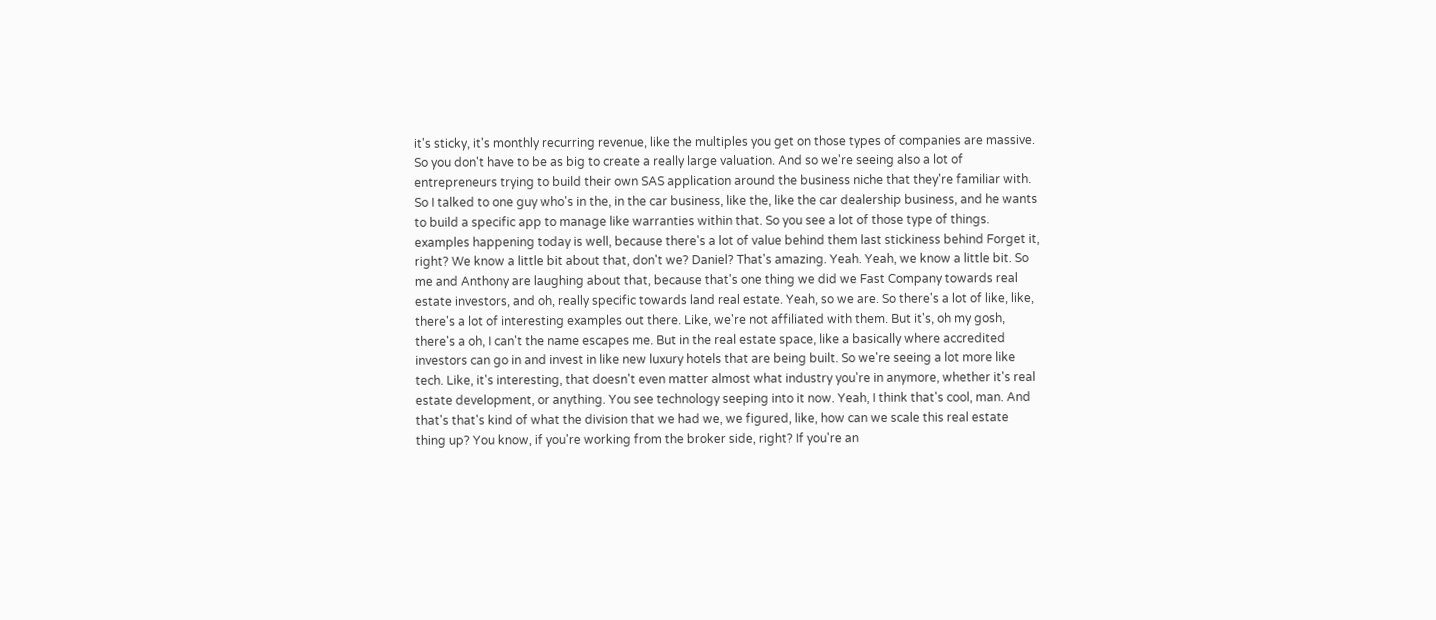it's sticky, it's monthly recurring revenue, like the multiples you get on those types of companies are massive. So you don't have to be as big to create a really large valuation. And so we're seeing also a lot of entrepreneurs trying to build their own SAS application around the business niche that they're familiar with. So I talked to one guy who's in the, in the car business, like the, like the car dealership business, and he wants to build a specific app to manage like warranties within that. So you see a lot of those type of things. examples happening today is well, because there's a lot of value behind them last stickiness behind Forget it, right? We know a little bit about that, don't we? Daniel? That's amazing. Yeah. Yeah, we know a little bit. So me and Anthony are laughing about that, because that's one thing we did we Fast Company towards real estate investors, and oh, really specific towards land real estate. Yeah, so we are. So there's a lot of like, like, there's a lot of interesting examples out there. Like, we're not affiliated with them. But it's, oh my gosh, there's a oh, I can't the name escapes me. But in the real estate space, like a basically where accredited investors can go in and invest in like new luxury hotels that are being built. So we're seeing a lot more like tech. Like, it's interesting, that doesn't even matter almost what industry you're in anymore, whether it's real estate development, or anything. You see technology seeping into it now. Yeah, I think that's cool, man. And that's that's kind of what the division that we had we, we figured, like, how can we scale this real estate thing up? You know, if you're working from the broker side, right? If you're an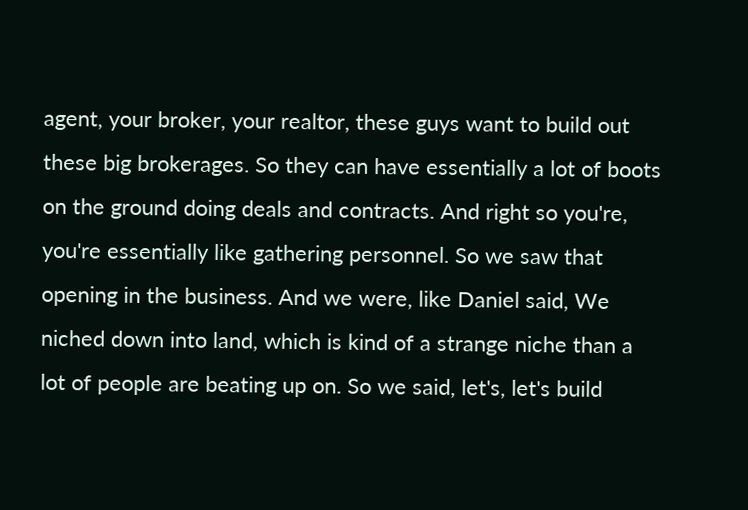agent, your broker, your realtor, these guys want to build out these big brokerages. So they can have essentially a lot of boots on the ground doing deals and contracts. And right so you're, you're essentially like gathering personnel. So we saw that opening in the business. And we were, like Daniel said, We niched down into land, which is kind of a strange niche than a lot of people are beating up on. So we said, let's, let's build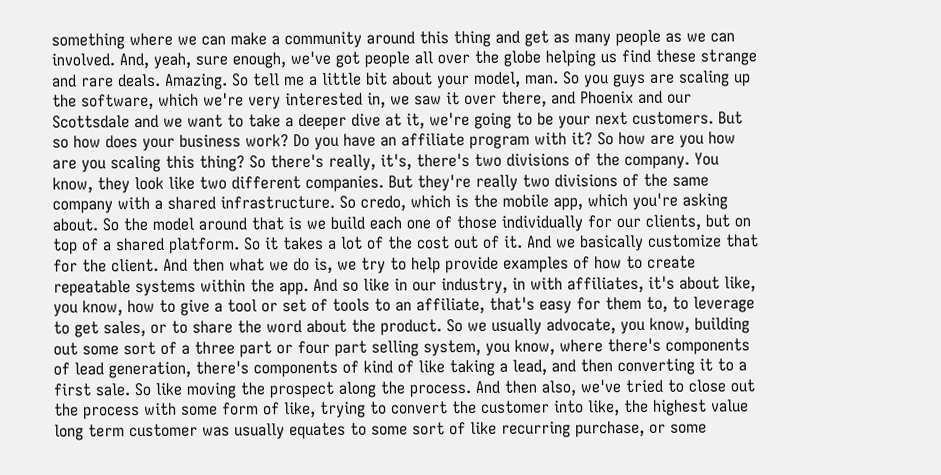something where we can make a community around this thing and get as many people as we can involved. And, yeah, sure enough, we've got people all over the globe helping us find these strange and rare deals. Amazing. So tell me a little bit about your model, man. So you guys are scaling up the software, which we're very interested in, we saw it over there, and Phoenix and our Scottsdale and we want to take a deeper dive at it, we're going to be your next customers. But so how does your business work? Do you have an affiliate program with it? So how are you how are you scaling this thing? So there's really, it's, there's two divisions of the company. You know, they look like two different companies. But they're really two divisions of the same company with a shared infrastructure. So credo, which is the mobile app, which you're asking about. So the model around that is we build each one of those individually for our clients, but on top of a shared platform. So it takes a lot of the cost out of it. And we basically customize that for the client. And then what we do is, we try to help provide examples of how to create repeatable systems within the app. And so like in our industry, in with affiliates, it's about like, you know, how to give a tool or set of tools to an affiliate, that's easy for them to, to leverage to get sales, or to share the word about the product. So we usually advocate, you know, building out some sort of a three part or four part selling system, you know, where there's components of lead generation, there's components of kind of like taking a lead, and then converting it to a first sale. So like moving the prospect along the process. And then also, we've tried to close out the process with some form of like, trying to convert the customer into like, the highest value long term customer was usually equates to some sort of like recurring purchase, or some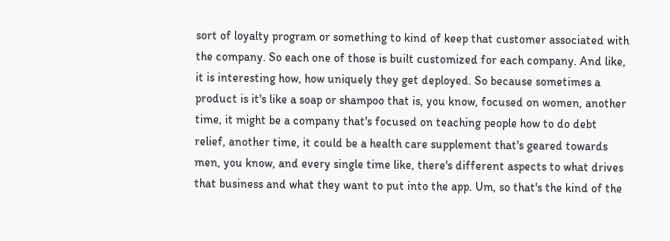sort of loyalty program or something to kind of keep that customer associated with the company. So each one of those is built customized for each company. And like, it is interesting how, how uniquely they get deployed. So because sometimes a product is it's like a soap or shampoo that is, you know, focused on women, another time, it might be a company that's focused on teaching people how to do debt relief, another time, it could be a health care supplement that's geared towards men, you know, and every single time like, there's different aspects to what drives that business and what they want to put into the app. Um, so that's the kind of the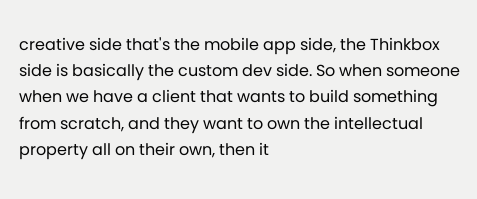creative side that's the mobile app side, the Thinkbox side is basically the custom dev side. So when someone when we have a client that wants to build something from scratch, and they want to own the intellectual property all on their own, then it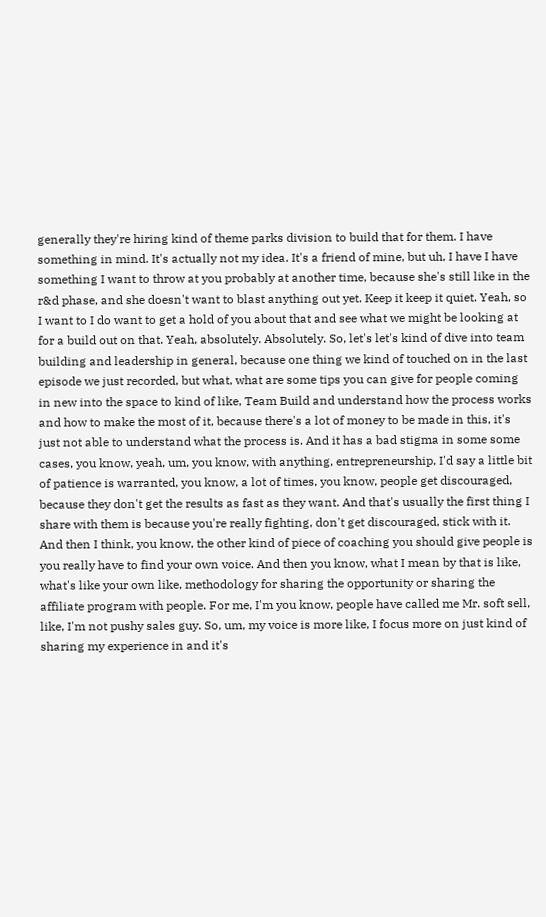generally they're hiring kind of theme parks division to build that for them. I have something in mind. It's actually not my idea. It's a friend of mine, but uh, I have I have something I want to throw at you probably at another time, because she's still like in the r&d phase, and she doesn't want to blast anything out yet. Keep it keep it quiet. Yeah, so I want to I do want to get a hold of you about that and see what we might be looking at for a build out on that. Yeah, absolutely. Absolutely. So, let's let's kind of dive into team building and leadership in general, because one thing we kind of touched on in the last episode we just recorded, but what, what are some tips you can give for people coming in new into the space to kind of like, Team Build and understand how the process works and how to make the most of it, because there's a lot of money to be made in this, it's just not able to understand what the process is. And it has a bad stigma in some some cases, you know, yeah, um, you know, with anything, entrepreneurship, I'd say a little bit of patience is warranted, you know, a lot of times, you know, people get discouraged, because they don't get the results as fast as they want. And that's usually the first thing I share with them is because you're really fighting, don't get discouraged, stick with it. And then I think, you know, the other kind of piece of coaching you should give people is you really have to find your own voice. And then you know, what I mean by that is like, what's like your own like, methodology for sharing the opportunity or sharing the affiliate program with people. For me, I'm you know, people have called me Mr. soft sell, like, I'm not pushy sales guy. So, um, my voice is more like, I focus more on just kind of sharing my experience in and it's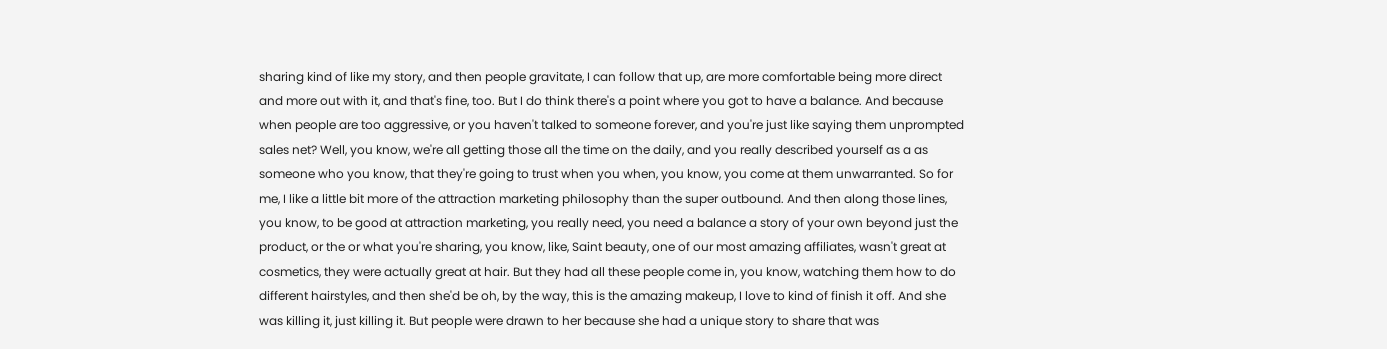sharing kind of like my story, and then people gravitate, I can follow that up, are more comfortable being more direct and more out with it, and that's fine, too. But I do think there's a point where you got to have a balance. And because when people are too aggressive, or you haven't talked to someone forever, and you're just like saying them unprompted sales net? Well, you know, we're all getting those all the time on the daily, and you really described yourself as a as someone who you know, that they're going to trust when you when, you know, you come at them unwarranted. So for me, I like a little bit more of the attraction marketing philosophy than the super outbound. And then along those lines, you know, to be good at attraction marketing, you really need, you need a balance a story of your own beyond just the product, or the or what you're sharing, you know, like, Saint beauty, one of our most amazing affiliates, wasn't great at cosmetics, they were actually great at hair. But they had all these people come in, you know, watching them how to do different hairstyles, and then she'd be oh, by the way, this is the amazing makeup, I love to kind of finish it off. And she was killing it, just killing it. But people were drawn to her because she had a unique story to share that was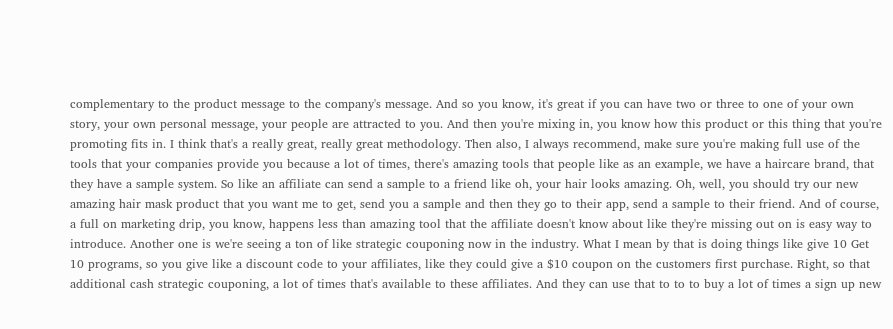complementary to the product message to the company's message. And so you know, it's great if you can have two or three to one of your own story, your own personal message, your people are attracted to you. And then you're mixing in, you know how this product or this thing that you're promoting fits in. I think that's a really great, really great methodology. Then also, I always recommend, make sure you're making full use of the tools that your companies provide you because a lot of times, there's amazing tools that people like as an example, we have a haircare brand, that they have a sample system. So like an affiliate can send a sample to a friend like oh, your hair looks amazing. Oh, well, you should try our new amazing hair mask product that you want me to get, send you a sample and then they go to their app, send a sample to their friend. And of course, a full on marketing drip, you know, happens less than amazing tool that the affiliate doesn't know about like they're missing out on is easy way to introduce. Another one is we're seeing a ton of like strategic couponing now in the industry. What I mean by that is doing things like give 10 Get 10 programs, so you give like a discount code to your affiliates, like they could give a $10 coupon on the customers first purchase. Right, so that additional cash strategic couponing, a lot of times that's available to these affiliates. And they can use that to to to buy a lot of times a sign up new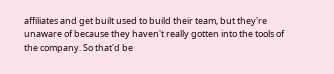affiliates and get built used to build their team, but they're unaware of because they haven't really gotten into the tools of the company. So that'd be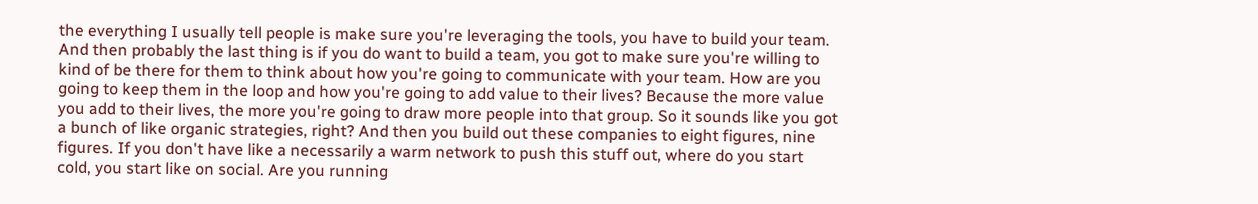the everything I usually tell people is make sure you're leveraging the tools, you have to build your team. And then probably the last thing is if you do want to build a team, you got to make sure you're willing to kind of be there for them to think about how you're going to communicate with your team. How are you going to keep them in the loop and how you're going to add value to their lives? Because the more value you add to their lives, the more you're going to draw more people into that group. So it sounds like you got a bunch of like organic strategies, right? And then you build out these companies to eight figures, nine figures. If you don't have like a necessarily a warm network to push this stuff out, where do you start cold, you start like on social. Are you running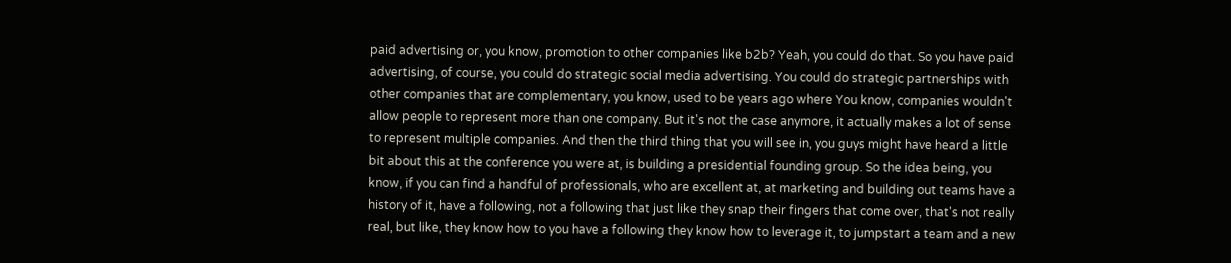paid advertising or, you know, promotion to other companies like b2b? Yeah, you could do that. So you have paid advertising, of course, you could do strategic social media advertising. You could do strategic partnerships with other companies that are complementary, you know, used to be years ago where You know, companies wouldn't allow people to represent more than one company. But it's not the case anymore, it actually makes a lot of sense to represent multiple companies. And then the third thing that you will see in, you guys might have heard a little bit about this at the conference you were at, is building a presidential founding group. So the idea being, you know, if you can find a handful of professionals, who are excellent at, at marketing and building out teams have a history of it, have a following, not a following that just like they snap their fingers that come over, that's not really real, but like, they know how to you have a following they know how to leverage it, to jumpstart a team and a new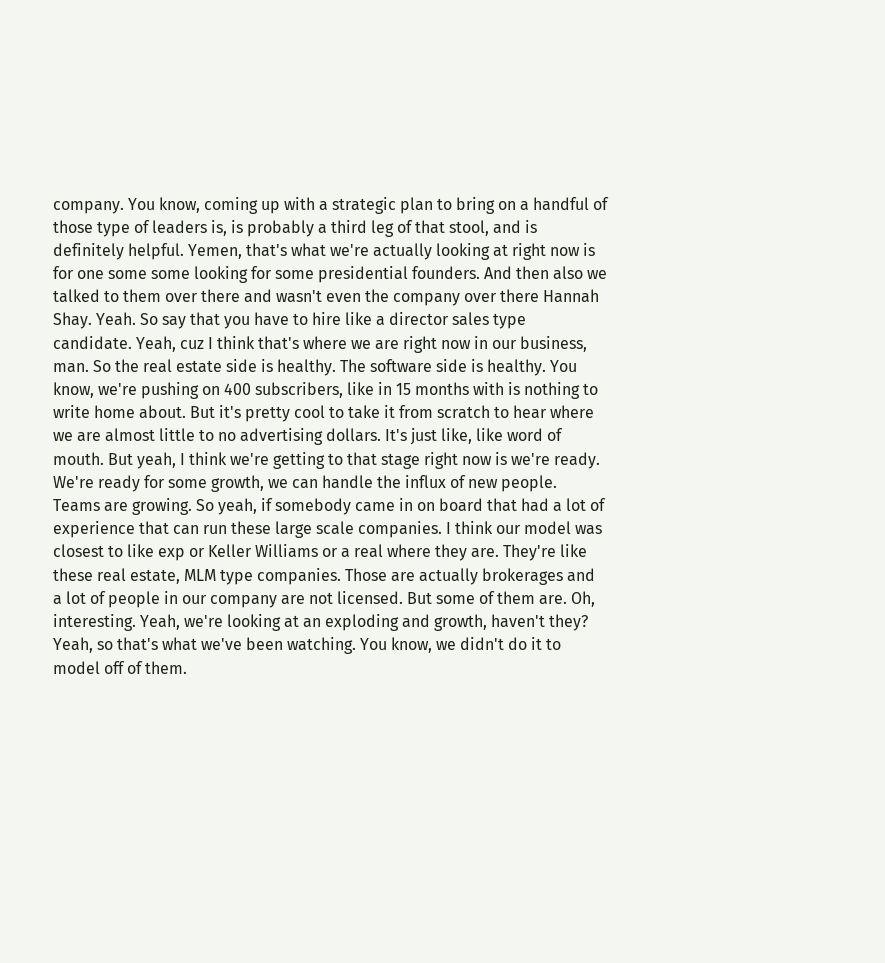company. You know, coming up with a strategic plan to bring on a handful of those type of leaders is, is probably a third leg of that stool, and is definitely helpful. Yemen, that's what we're actually looking at right now is for one some some looking for some presidential founders. And then also we talked to them over there and wasn't even the company over there Hannah Shay. Yeah. So say that you have to hire like a director sales type candidate. Yeah, cuz I think that's where we are right now in our business, man. So the real estate side is healthy. The software side is healthy. You know, we're pushing on 400 subscribers, like in 15 months with is nothing to write home about. But it's pretty cool to take it from scratch to hear where we are almost little to no advertising dollars. It's just like, like word of mouth. But yeah, I think we're getting to that stage right now is we're ready. We're ready for some growth, we can handle the influx of new people. Teams are growing. So yeah, if somebody came in on board that had a lot of experience that can run these large scale companies. I think our model was closest to like exp or Keller Williams or a real where they are. They're like these real estate, MLM type companies. Those are actually brokerages and a lot of people in our company are not licensed. But some of them are. Oh, interesting. Yeah, we're looking at an exploding and growth, haven't they? Yeah, so that's what we've been watching. You know, we didn't do it to model off of them.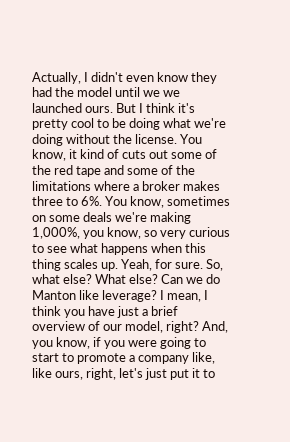Actually, I didn't even know they had the model until we we launched ours. But I think it's pretty cool to be doing what we're doing without the license. You know, it kind of cuts out some of the red tape and some of the limitations where a broker makes three to 6%. You know, sometimes on some deals we're making 1,000%, you know, so very curious to see what happens when this thing scales up. Yeah, for sure. So, what else? What else? Can we do Manton like leverage? I mean, I think you have just a brief overview of our model, right? And, you know, if you were going to start to promote a company like, like ours, right, let's just put it to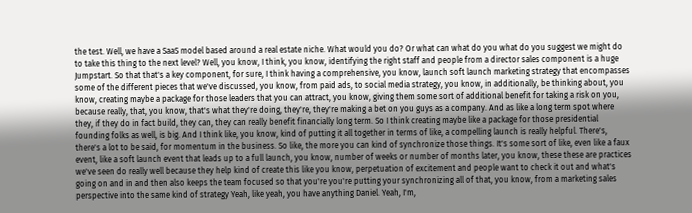the test. Well, we have a SaaS model based around a real estate niche. What would you do? Or what can what do you what do you suggest we might do to take this thing to the next level? Well, you know, I think, you know, identifying the right staff and people from a director sales component is a huge Jumpstart. So that that's a key component, for sure, I think having a comprehensive, you know, launch soft launch marketing strategy that encompasses some of the different pieces that we've discussed, you know, from paid ads, to social media strategy, you know, in additionally, be thinking about, you know, creating maybe a package for those leaders that you can attract, you know, giving them some sort of additional benefit for taking a risk on you, because really, that, you know, that's what they're doing, they're, they're making a bet on you guys as a company. And as like a long term spot where they, if they do in fact build, they can, they can really benefit financially long term. So I think creating maybe like a package for those presidential founding folks as well, is big. And I think like, you know, kind of putting it all together in terms of like, a compelling launch is really helpful. There's, there's a lot to be said, for momentum in the business. So like, the more you can kind of synchronize those things. It's some sort of like, even like a faux event, like a soft launch event that leads up to a full launch, you know, number of weeks or number of months later, you know, these these are practices we've seen do really well because they help kind of create this like you know, perpetuation of excitement and people want to check it out and what's going on and in and then also keeps the team focused so that you're you're putting your synchronizing all of that, you know, from a marketing sales perspective into the same kind of strategy Yeah, like yeah, you have anything Daniel. Yeah, I'm,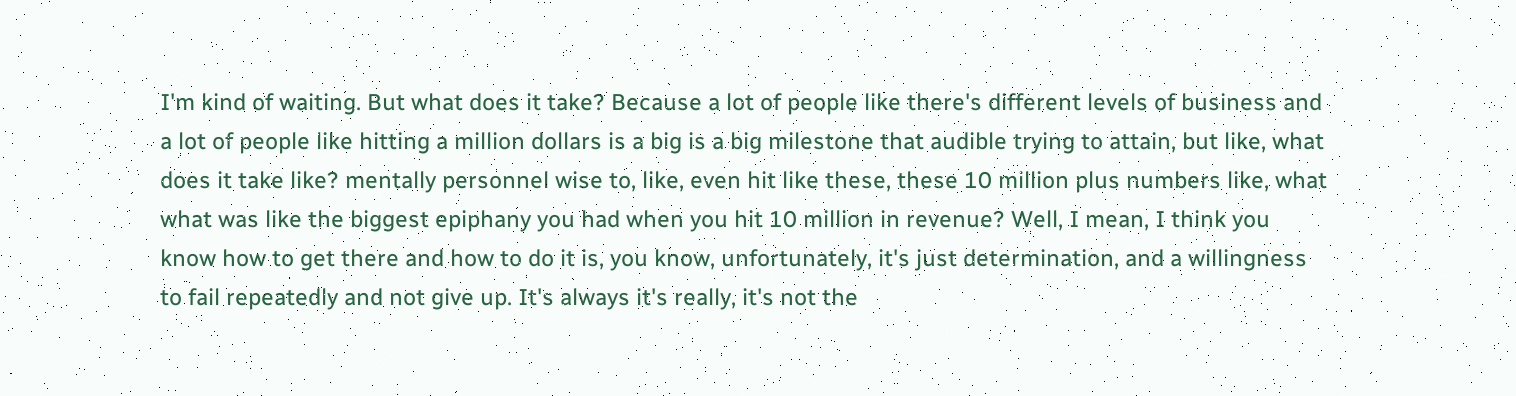I'm kind of waiting. But what does it take? Because a lot of people like there's different levels of business and a lot of people like hitting a million dollars is a big is a big milestone that audible trying to attain, but like, what does it take like? mentally personnel wise to, like, even hit like these, these 10 million plus numbers like, what what was like the biggest epiphany you had when you hit 10 million in revenue? Well, I mean, I think you know how to get there and how to do it is, you know, unfortunately, it's just determination, and a willingness to fail repeatedly and not give up. It's always it's really, it's not the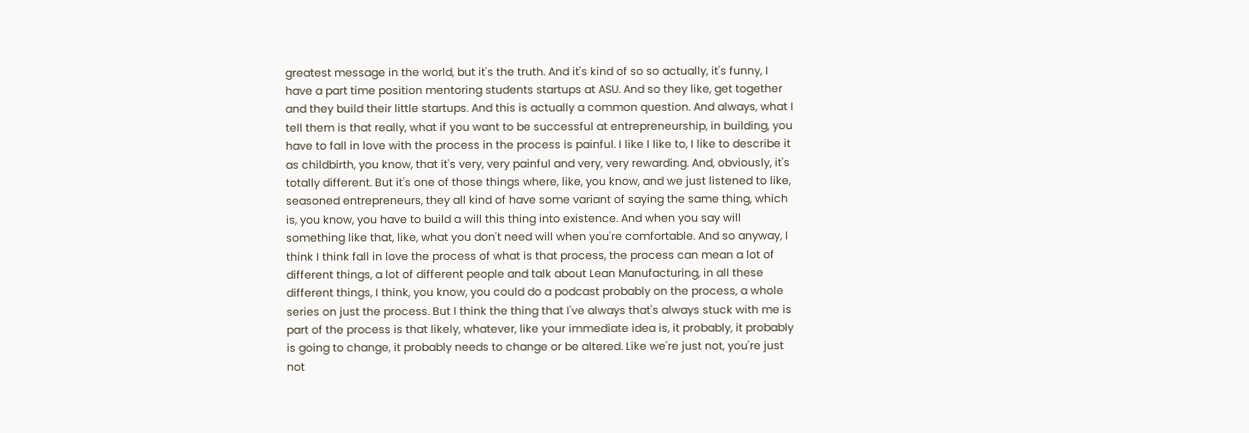greatest message in the world, but it's the truth. And it's kind of so so actually, it's funny, I have a part time position mentoring students startups at ASU. And so they like, get together and they build their little startups. And this is actually a common question. And always, what I tell them is that really, what if you want to be successful at entrepreneurship, in building, you have to fall in love with the process in the process is painful. I like I like to, I like to describe it as childbirth, you know, that it's very, very painful and very, very rewarding. And, obviously, it's totally different. But it's one of those things where, like, you know, and we just listened to like, seasoned entrepreneurs, they all kind of have some variant of saying the same thing, which is, you know, you have to build a will this thing into existence. And when you say will something like that, like, what you don't need will when you're comfortable. And so anyway, I think I think fall in love the process of what is that process, the process can mean a lot of different things, a lot of different people and talk about Lean Manufacturing, in all these different things, I think, you know, you could do a podcast probably on the process, a whole series on just the process. But I think the thing that I've always that's always stuck with me is part of the process is that likely, whatever, like your immediate idea is, it probably, it probably is going to change, it probably needs to change or be altered. Like we're just not, you're just not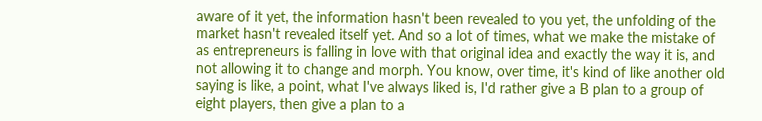aware of it yet, the information hasn't been revealed to you yet, the unfolding of the market hasn't revealed itself yet. And so a lot of times, what we make the mistake of as entrepreneurs is falling in love with that original idea and exactly the way it is, and not allowing it to change and morph. You know, over time, it's kind of like another old saying is like, a point, what I've always liked is, I'd rather give a B plan to a group of eight players, then give a plan to a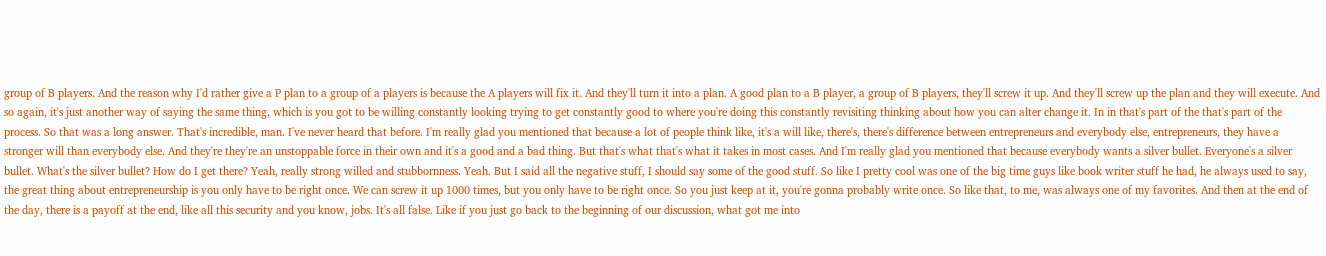group of B players. And the reason why I'd rather give a P plan to a group of a players is because the A players will fix it. And they'll turn it into a plan. A good plan to a B player, a group of B players, they'll screw it up. And they'll screw up the plan and they will execute. And so again, it's just another way of saying the same thing, which is you got to be willing constantly looking trying to get constantly good to where you're doing this constantly revisiting thinking about how you can alter change it. In in that's part of the that's part of the process. So that was a long answer. That's incredible, man. I've never heard that before. I'm really glad you mentioned that because a lot of people think like, it's a will like, there's, there's difference between entrepreneurs and everybody else, entrepreneurs, they have a stronger will than everybody else. And they're they're an unstoppable force in their own and it's a good and a bad thing. But that's what that's what it takes in most cases. And I'm really glad you mentioned that because everybody wants a silver bullet. Everyone's a silver bullet. What's the silver bullet? How do I get there? Yeah, really strong willed and stubbornness. Yeah. But I said all the negative stuff, I should say some of the good stuff. So like I pretty cool was one of the big time guys like book writer stuff he had, he always used to say, the great thing about entrepreneurship is you only have to be right once. We can screw it up 1000 times, but you only have to be right once. So you just keep at it, you're gonna probably write once. So like that, to me, was always one of my favorites. And then at the end of the day, there is a payoff at the end, like all this security and you know, jobs. It's all false. Like if you just go back to the beginning of our discussion, what got me into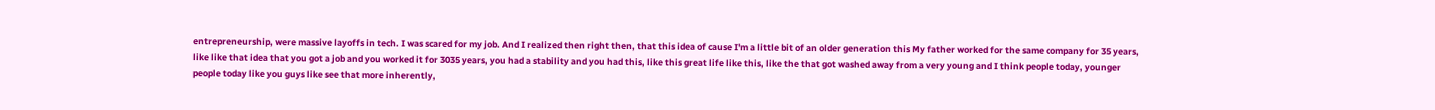entrepreneurship, were massive layoffs in tech. I was scared for my job. And I realized then right then, that this idea of cause I'm a little bit of an older generation this My father worked for the same company for 35 years, like like that idea that you got a job and you worked it for 3035 years, you had a stability and you had this, like this great life like this, like the that got washed away from a very young and I think people today, younger people today like you guys like see that more inherently,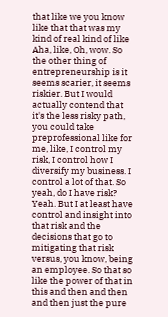that like we you know like that that was my kind of real kind of like Aha, like, Oh, wow. So the other thing of entrepreneurship is it seems scarier, it seems riskier. But I would actually contend that it's the less risky path, you could take preprofessional like for me, like, I control my risk, I control how I diversify my business. I control a lot of that. So yeah, do I have risk? Yeah. But I at least have control and insight into that risk and the decisions that go to mitigating that risk versus, you know, being an employee. So that so like the power of that in this and then and then and then just the pure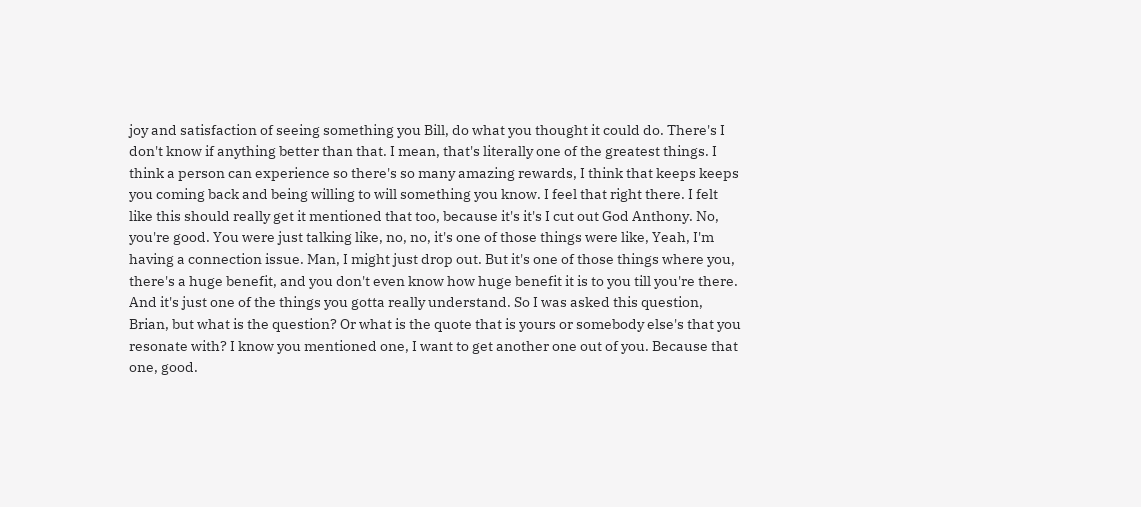joy and satisfaction of seeing something you Bill, do what you thought it could do. There's I don't know if anything better than that. I mean, that's literally one of the greatest things. I think a person can experience so there's so many amazing rewards, I think that keeps keeps you coming back and being willing to will something you know. I feel that right there. I felt like this should really get it mentioned that too, because it's it's I cut out God Anthony. No, you're good. You were just talking like, no, no, it's one of those things were like, Yeah, I'm having a connection issue. Man, I might just drop out. But it's one of those things where you, there's a huge benefit, and you don't even know how huge benefit it is to you till you're there. And it's just one of the things you gotta really understand. So I was asked this question, Brian, but what is the question? Or what is the quote that is yours or somebody else's that you resonate with? I know you mentioned one, I want to get another one out of you. Because that one, good.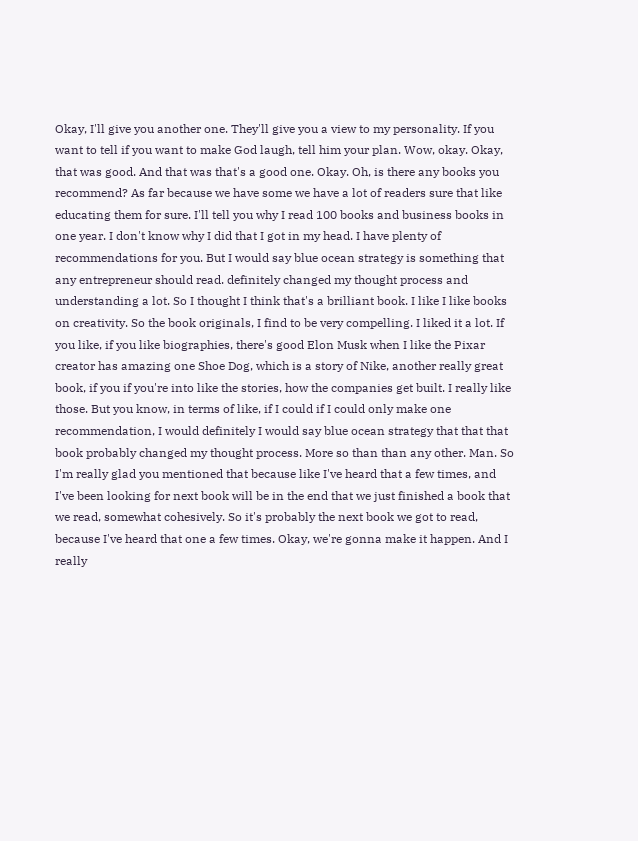Okay, I'll give you another one. They'll give you a view to my personality. If you want to tell if you want to make God laugh, tell him your plan. Wow, okay. Okay, that was good. And that was that's a good one. Okay. Oh, is there any books you recommend? As far because we have some we have a lot of readers sure that like educating them for sure. I'll tell you why I read 100 books and business books in one year. I don't know why I did that I got in my head. I have plenty of recommendations for you. But I would say blue ocean strategy is something that any entrepreneur should read. definitely changed my thought process and understanding a lot. So I thought I think that's a brilliant book. I like I like books on creativity. So the book originals, I find to be very compelling. I liked it a lot. If you like, if you like biographies, there's good Elon Musk when I like the Pixar creator has amazing one Shoe Dog, which is a story of Nike, another really great book, if you if you're into like the stories, how the companies get built. I really like those. But you know, in terms of like, if I could if I could only make one recommendation, I would definitely I would say blue ocean strategy that that that book probably changed my thought process. More so than than any other. Man. So I'm really glad you mentioned that because like I've heard that a few times, and I've been looking for next book will be in the end that we just finished a book that we read, somewhat cohesively. So it's probably the next book we got to read, because I've heard that one a few times. Okay, we're gonna make it happen. And I really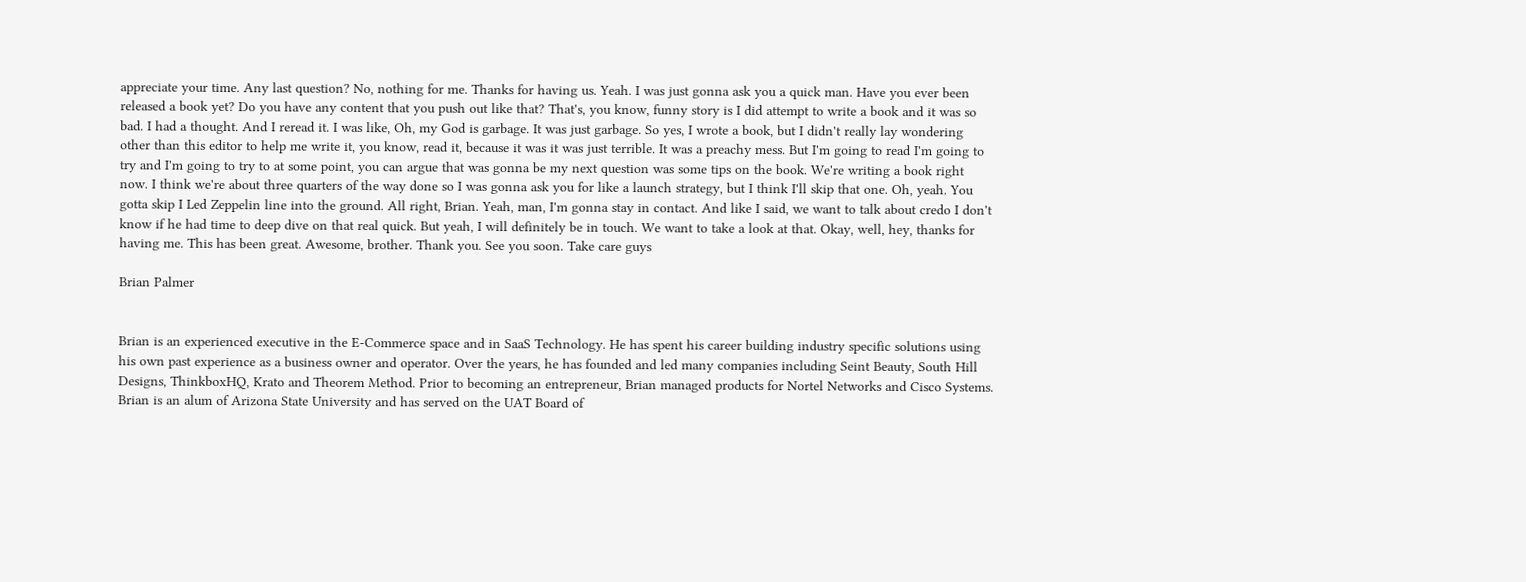appreciate your time. Any last question? No, nothing for me. Thanks for having us. Yeah. I was just gonna ask you a quick man. Have you ever been released a book yet? Do you have any content that you push out like that? That's, you know, funny story is I did attempt to write a book and it was so bad. I had a thought. And I reread it. I was like, Oh, my God is garbage. It was just garbage. So yes, I wrote a book, but I didn't really lay wondering other than this editor to help me write it, you know, read it, because it was it was just terrible. It was a preachy mess. But I'm going to read I'm going to try and I'm going to try to at some point, you can argue that was gonna be my next question was some tips on the book. We're writing a book right now. I think we're about three quarters of the way done so I was gonna ask you for like a launch strategy, but I think I'll skip that one. Oh, yeah. You gotta skip I Led Zeppelin line into the ground. All right, Brian. Yeah, man, I'm gonna stay in contact. And like I said, we want to talk about credo I don't know if he had time to deep dive on that real quick. But yeah, I will definitely be in touch. We want to take a look at that. Okay, well, hey, thanks for having me. This has been great. Awesome, brother. Thank you. See you soon. Take care guys

Brian Palmer


Brian is an experienced executive in the E-Commerce space and in SaaS Technology. He has spent his career building industry specific solutions using his own past experience as a business owner and operator. Over the years, he has founded and led many companies including Seint Beauty, South Hill Designs, ThinkboxHQ, Krato and Theorem Method. Prior to becoming an entrepreneur, Brian managed products for Nortel Networks and Cisco Systems. Brian is an alum of Arizona State University and has served on the UAT Board of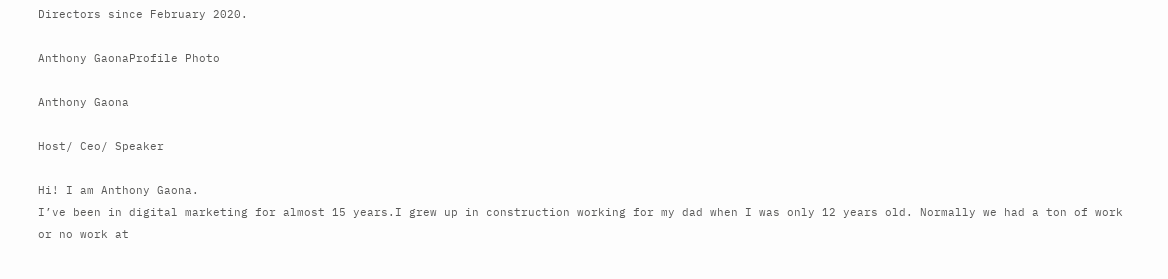Directors since February 2020.

Anthony GaonaProfile Photo

Anthony Gaona

Host/ Ceo/ Speaker

Hi! I am Anthony Gaona.
I’ve been in digital marketing for almost 15 years.I grew up in construction working for my dad when I was only 12 years old. Normally we had a ton of work or no work at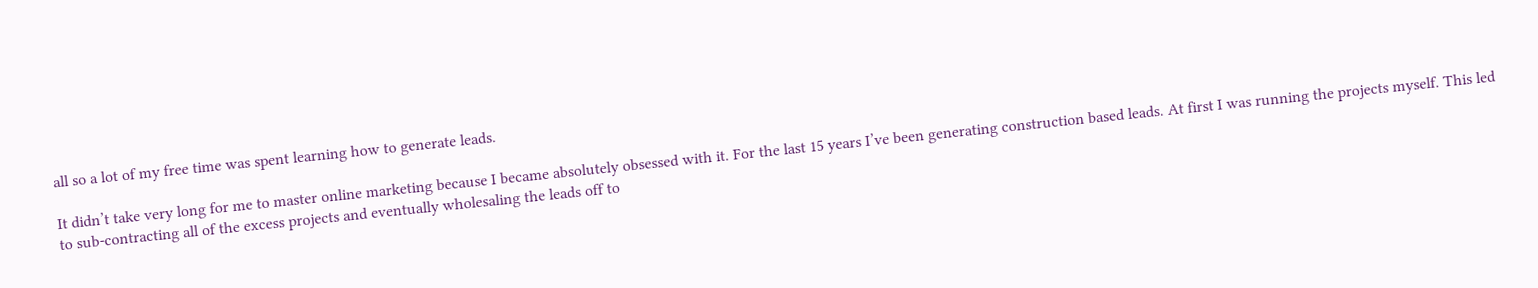all so a lot of my free time was spent learning how to generate leads.

It didn’t take very long for me to master online marketing because I became absolutely obsessed with it. For the last 15 years I’ve been generating construction based leads. At first I was running the projects myself. This led to sub-contracting all of the excess projects and eventually wholesaling the leads off to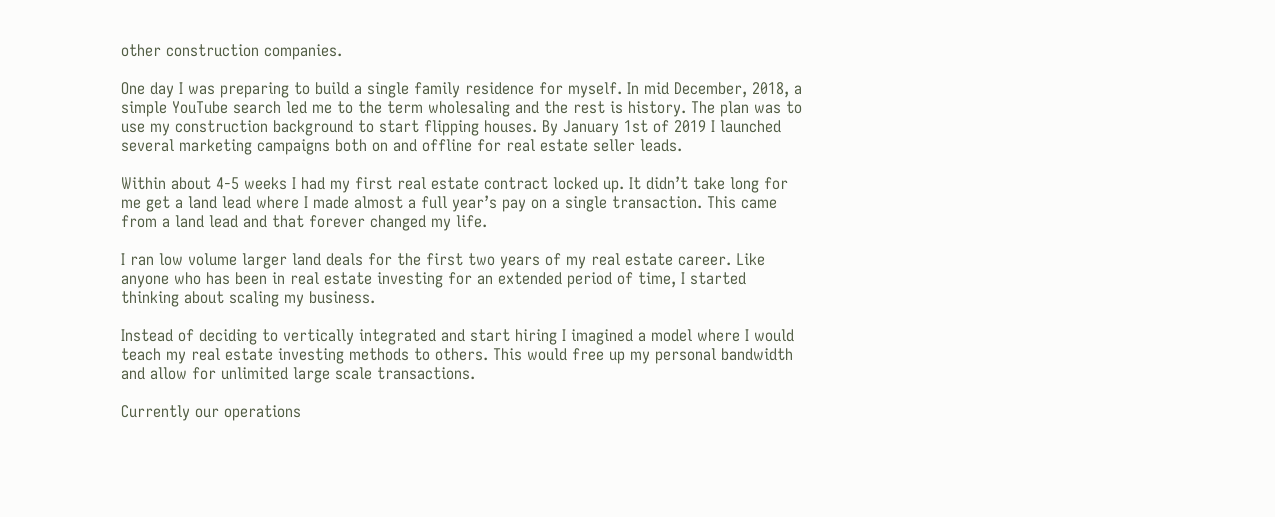other construction companies.

One day I was preparing to build a single family residence for myself. In mid December, 2018, a simple YouTube search led me to the term wholesaling and the rest is history. The plan was to use my construction background to start flipping houses. By January 1st of 2019 I launched several marketing campaigns both on and offline for real estate seller leads.

Within about 4-5 weeks I had my first real estate contract locked up. It didn’t take long for me get a land lead where I made almost a full year’s pay on a single transaction. This came from a land lead and that forever changed my life.

I ran low volume larger land deals for the first two years of my real estate career. Like anyone who has been in real estate investing for an extended period of time, I started thinking about scaling my business.

Instead of deciding to vertically integrated and start hiring I imagined a model where I would teach my real estate investing methods to others. This would free up my personal bandwidth and allow for unlimited large scale transactions.

Currently our operations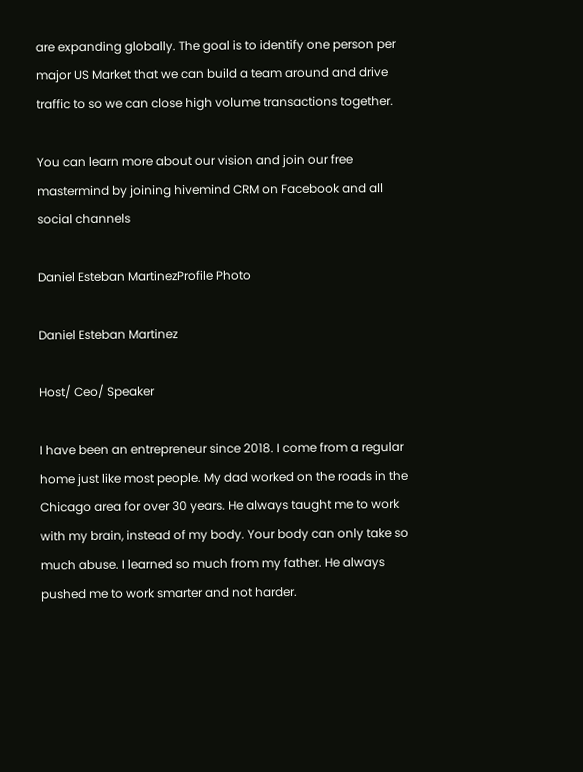are expanding globally. The goal is to identify one person per major US Market that we can build a team around and drive traffic to so we can close high volume transactions together.

You can learn more about our vision and join our free mastermind by joining hivemind CRM on Facebook and all social channels

Daniel Esteban MartinezProfile Photo

Daniel Esteban Martinez

Host/ Ceo/ Speaker

I have been an entrepreneur since 2018. I come from a regular home just like most people. My dad worked on the roads in the Chicago area for over 30 years. He always taught me to work with my brain, instead of my body. Your body can only take so much abuse. I learned so much from my father. He always pushed me to work smarter and not harder.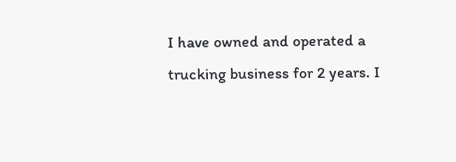I have owned and operated a trucking business for 2 years. I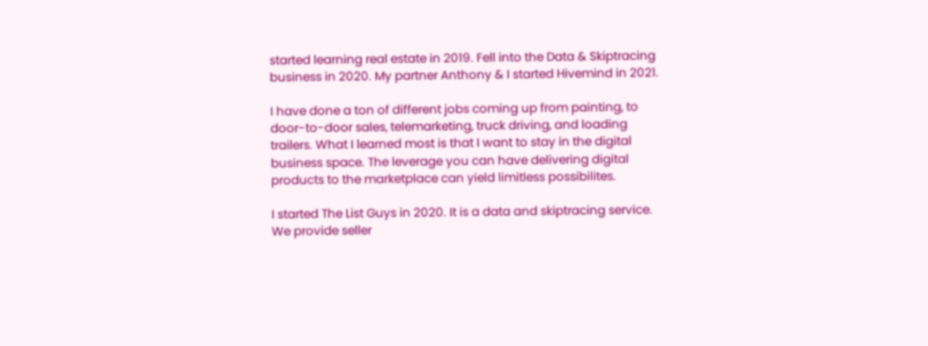started learning real estate in 2019. Fell into the Data & Skiptracing business in 2020. My partner Anthony & I started Hivemind in 2021.

I have done a ton of different jobs coming up from painting, to door-to-door sales, telemarketing, truck driving, and loading trailers. What I learned most is that I want to stay in the digital business space. The leverage you can have delivering digital products to the marketplace can yield limitless possibilites.

I started The List Guys in 2020. It is a data and skiptracing service. We provide seller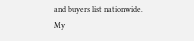and buyers list nationwide. My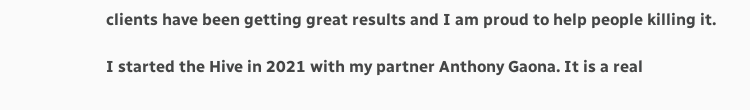clients have been getting great results and I am proud to help people killing it.

I started the Hive in 2021 with my partner Anthony Gaona. It is a real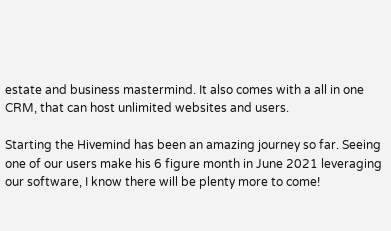estate and business mastermind. It also comes with a all in one CRM, that can host unlimited websites and users.

Starting the Hivemind has been an amazing journey so far. Seeing one of our users make his 6 figure month in June 2021 leveraging our software, I know there will be plenty more to come!